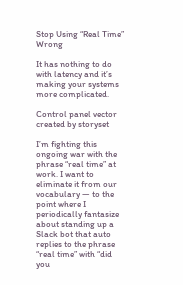Stop Using “Real Time” Wrong

It has nothing to do with latency and it’s making your systems more complicated.

Control panel vector created by storyset

I’m fighting this ongoing war with the phrase “real time” at work. I want to eliminate it from our vocabulary — to the point where I periodically fantasize about standing up a Slack bot that auto replies to the phrase “real time” with “did you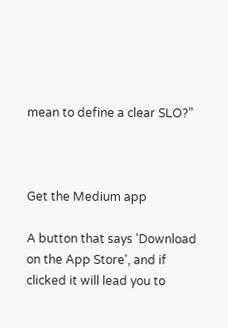mean to define a clear SLO?”



Get the Medium app

A button that says 'Download on the App Store', and if clicked it will lead you to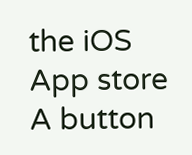the iOS App store
A button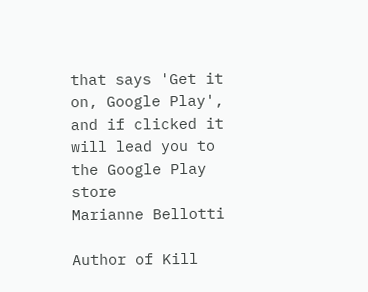that says 'Get it on, Google Play', and if clicked it will lead you to the Google Play store
Marianne Bellotti

Author of Kill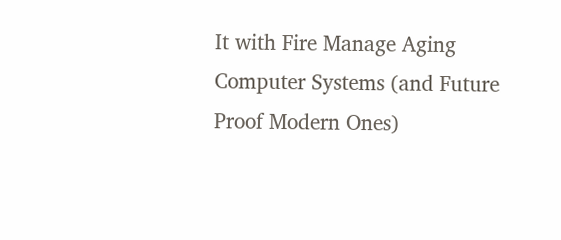It with Fire Manage Aging Computer Systems (and Future Proof Modern Ones)